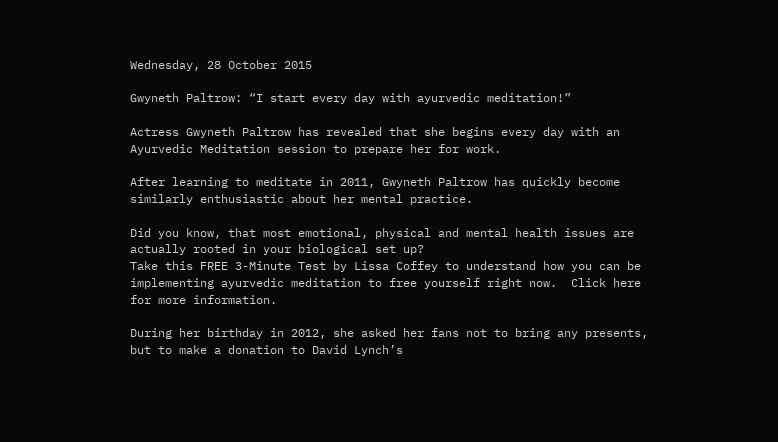Wednesday, 28 October 2015

Gwyneth Paltrow: “I start every day with ayurvedic meditation!”

Actress Gwyneth Paltrow has revealed that she begins every day with an Ayurvedic Meditation session to prepare her for work.

After learning to meditate in 2011, Gwyneth Paltrow has quickly become similarly enthusiastic about her mental practice.

Did you know, that most emotional, physical and mental health issues are actually rooted in your biological set up?
Take this FREE 3-Minute Test by Lissa Coffey to understand how you can be implementing ayurvedic meditation to free yourself right now.  Click here for more information.

During her birthday in 2012, she asked her fans not to bring any presents, but to make a donation to David Lynch’s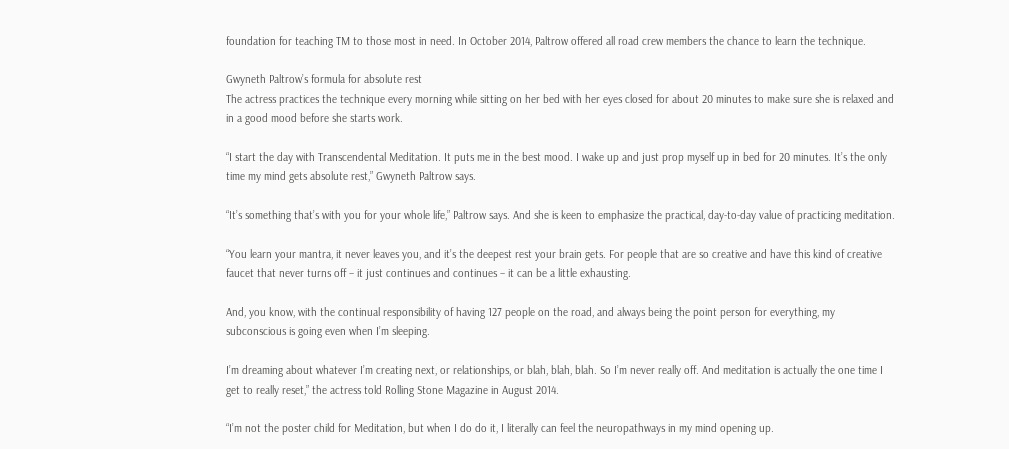foundation for teaching TM to those most in need. In October 2014, Paltrow offered all road crew members the chance to learn the technique.

Gwyneth Paltrow’s formula for absolute rest
The actress practices the technique every morning while sitting on her bed with her eyes closed for about 20 minutes to make sure she is relaxed and in a good mood before she starts work.

“I start the day with Transcendental Meditation. It puts me in the best mood. I wake up and just prop myself up in bed for 20 minutes. It’s the only time my mind gets absolute rest,” Gwyneth Paltrow says.

“It’s something that’s with you for your whole life,” Paltrow says. And she is keen to emphasize the practical, day-to-day value of practicing meditation.

“You learn your mantra, it never leaves you, and it’s the deepest rest your brain gets. For people that are so creative and have this kind of creative faucet that never turns off – it just continues and continues – it can be a little exhausting.

And, you know, with the continual responsibility of having 127 people on the road, and always being the point person for everything, my subconscious is going even when I’m sleeping.

I’m dreaming about whatever I’m creating next, or relationships, or blah, blah, blah. So I’m never really off. And meditation is actually the one time I get to really reset,” the actress told Rolling Stone Magazine in August 2014.

“I’m not the poster child for Meditation, but when I do do it, I literally can feel the neuropathways in my mind opening up.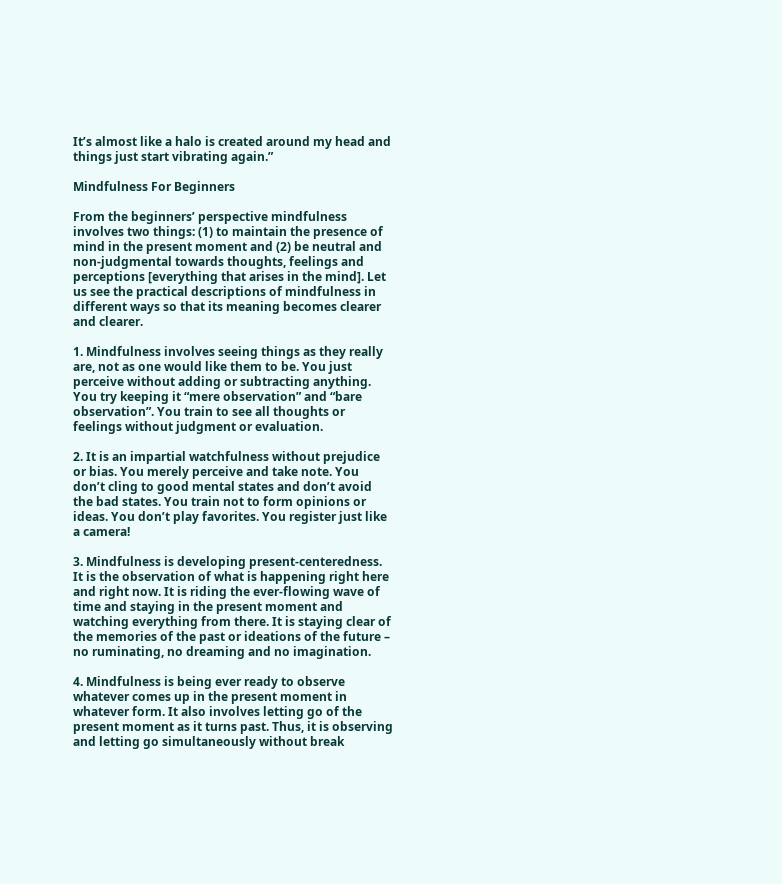It’s almost like a halo is created around my head and things just start vibrating again.”

Mindfulness For Beginners

From the beginners’ perspective mindfulness involves two things: (1) to maintain the presence of mind in the present moment and (2) be neutral and non-judgmental towards thoughts, feelings and perceptions [everything that arises in the mind]. Let us see the practical descriptions of mindfulness in different ways so that its meaning becomes clearer and clearer.

1. Mindfulness involves seeing things as they really are, not as one would like them to be. You just perceive without adding or subtracting anything. You try keeping it “mere observation” and “bare observation”. You train to see all thoughts or feelings without judgment or evaluation.

2. It is an impartial watchfulness without prejudice or bias. You merely perceive and take note. You don’t cling to good mental states and don’t avoid the bad states. You train not to form opinions or ideas. You don’t play favorites. You register just like a camera!

3. Mindfulness is developing present-centeredness. It is the observation of what is happening right here and right now. It is riding the ever-flowing wave of time and staying in the present moment and watching everything from there. It is staying clear of the memories of the past or ideations of the future – no ruminating, no dreaming and no imagination.

4. Mindfulness is being ever ready to observe whatever comes up in the present moment in whatever form. It also involves letting go of the present moment as it turns past. Thus, it is observing and letting go simultaneously without break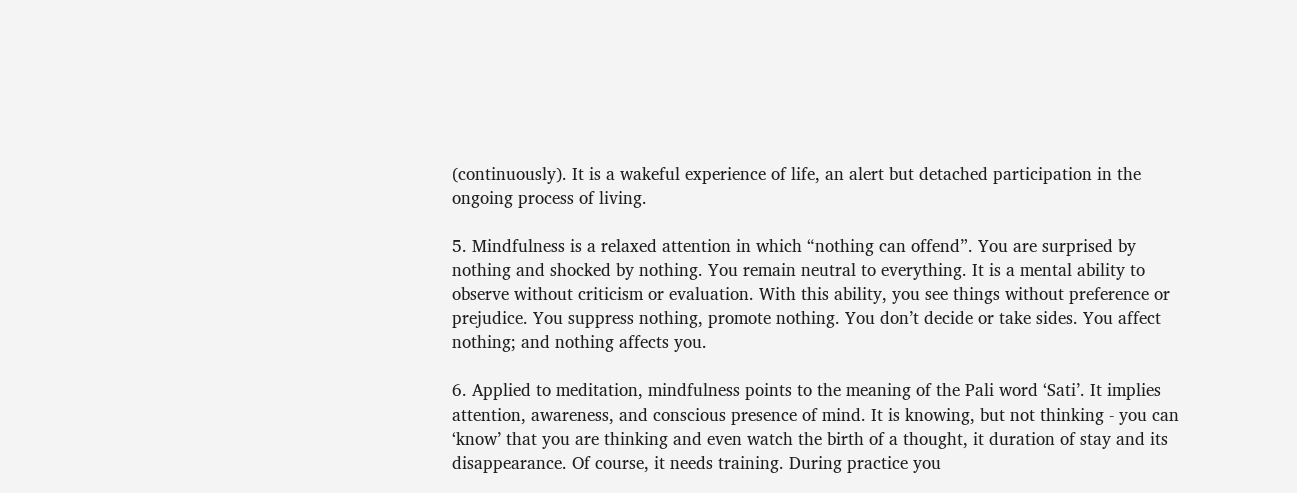(continuously). It is a wakeful experience of life, an alert but detached participation in the ongoing process of living.

5. Mindfulness is a relaxed attention in which “nothing can offend”. You are surprised by nothing and shocked by nothing. You remain neutral to everything. It is a mental ability to observe without criticism or evaluation. With this ability, you see things without preference or prejudice. You suppress nothing, promote nothing. You don’t decide or take sides. You affect nothing; and nothing affects you.

6. Applied to meditation, mindfulness points to the meaning of the Pali word ‘Sati’. It implies attention, awareness, and conscious presence of mind. It is knowing, but not thinking - you can ‘know’ that you are thinking and even watch the birth of a thought, it duration of stay and its disappearance. Of course, it needs training. During practice you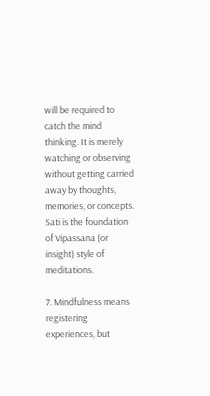will be required to catch the mind thinking. It is merely watching or observing without getting carried away by thoughts, memories, or concepts. Sati is the foundation of Vipassana (or insight) style of meditations.

7. Mindfulness means registering experiences, but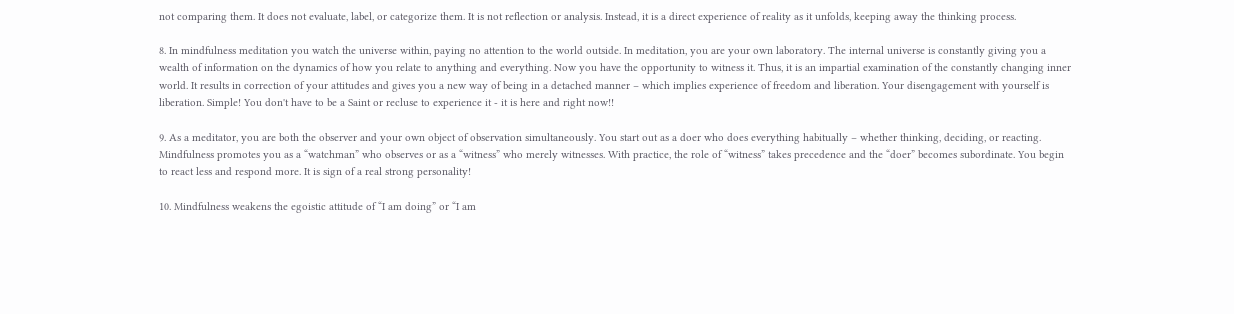not comparing them. It does not evaluate, label, or categorize them. It is not reflection or analysis. Instead, it is a direct experience of reality as it unfolds, keeping away the thinking process.

8. In mindfulness meditation you watch the universe within, paying no attention to the world outside. In meditation, you are your own laboratory. The internal universe is constantly giving you a wealth of information on the dynamics of how you relate to anything and everything. Now you have the opportunity to witness it. Thus, it is an impartial examination of the constantly changing inner world. It results in correction of your attitudes and gives you a new way of being in a detached manner – which implies experience of freedom and liberation. Your disengagement with yourself is liberation. Simple! You don't have to be a Saint or recluse to experience it - it is here and right now!!

9. As a meditator, you are both the observer and your own object of observation simultaneously. You start out as a doer who does everything habitually – whether thinking, deciding, or reacting. Mindfulness promotes you as a “watchman” who observes or as a “witness” who merely witnesses. With practice, the role of “witness” takes precedence and the “doer” becomes subordinate. You begin to react less and respond more. It is sign of a real strong personality!

10. Mindfulness weakens the egoistic attitude of “I am doing” or “I am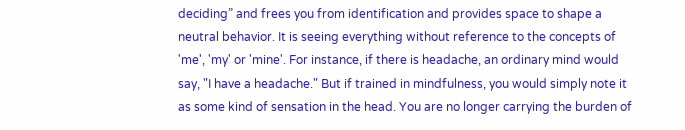deciding” and frees you from identification and provides space to shape a neutral behavior. It is seeing everything without reference to the concepts of 'me', 'my' or 'mine'. For instance, if there is headache, an ordinary mind would say, "I have a headache." But if trained in mindfulness, you would simply note it as some kind of sensation in the head. You are no longer carrying the burden of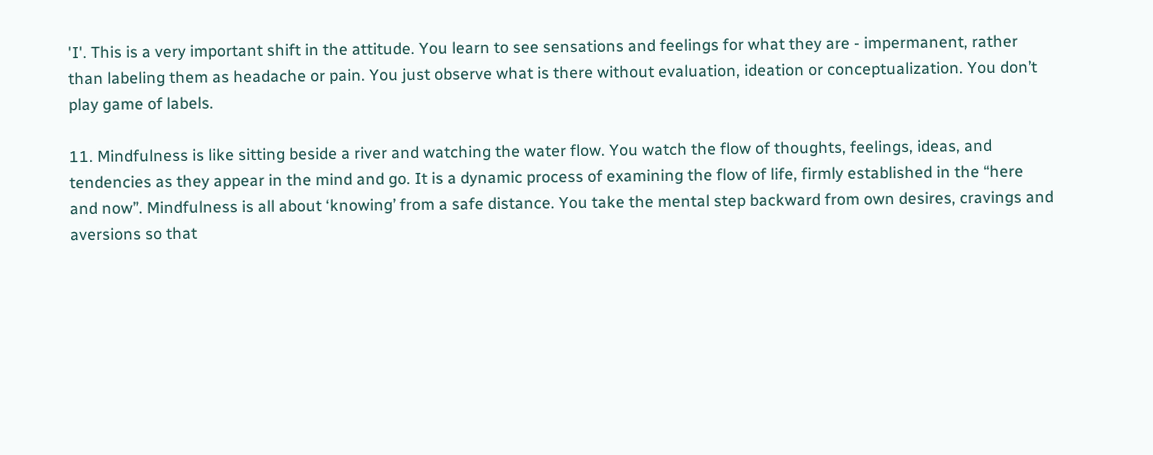'I'. This is a very important shift in the attitude. You learn to see sensations and feelings for what they are - impermanent, rather than labeling them as headache or pain. You just observe what is there without evaluation, ideation or conceptualization. You don’t play game of labels.

11. Mindfulness is like sitting beside a river and watching the water flow. You watch the flow of thoughts, feelings, ideas, and tendencies as they appear in the mind and go. It is a dynamic process of examining the flow of life, firmly established in the “here and now”. Mindfulness is all about ‘knowing’ from a safe distance. You take the mental step backward from own desires, cravings and aversions so that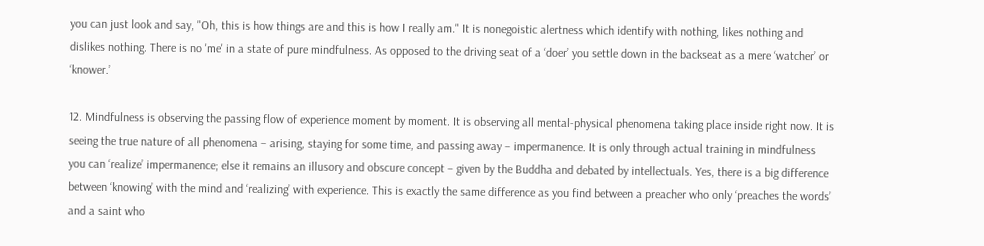you can just look and say, "Oh, this is how things are and this is how I really am." It is nonegoistic alertness which identify with nothing, likes nothing and dislikes nothing. There is no 'me' in a state of pure mindfulness. As opposed to the driving seat of a ‘doer’ you settle down in the backseat as a mere ‘watcher’ or ‘knower.’

12. Mindfulness is observing the passing flow of experience moment by moment. It is observing all mental-physical phenomena taking place inside right now. It is seeing the true nature of all phenomena – arising, staying for some time, and passing away – impermanence. It is only through actual training in mindfulness you can ‘realize’ impermanence; else it remains an illusory and obscure concept – given by the Buddha and debated by intellectuals. Yes, there is a big difference between ‘knowing’ with the mind and ‘realizing’ with experience. This is exactly the same difference as you find between a preacher who only ‘preaches the words’ and a saint who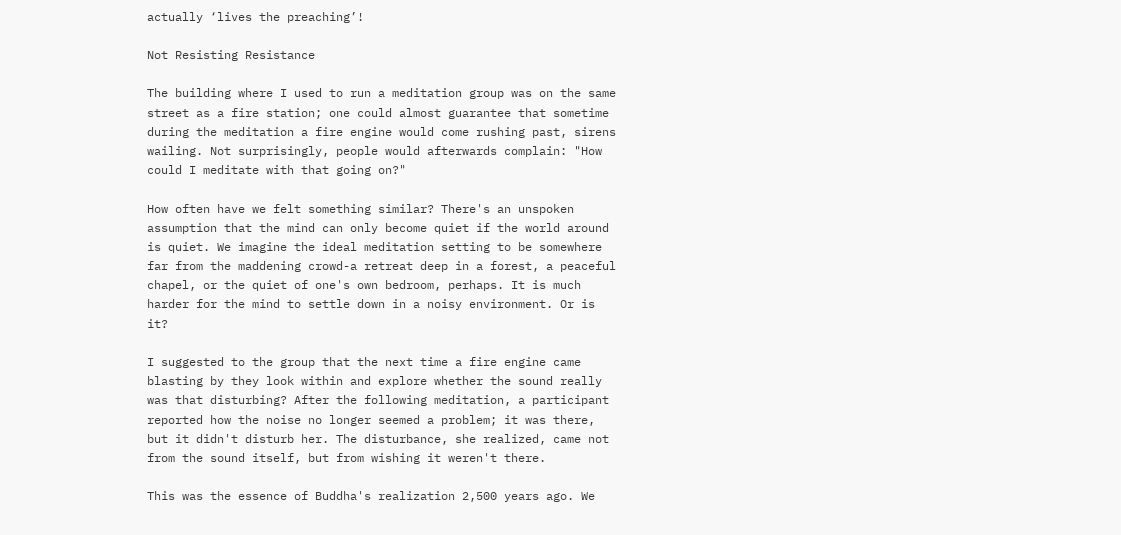actually ‘lives the preaching’!

Not Resisting Resistance

The building where I used to run a meditation group was on the same street as a fire station; one could almost guarantee that sometime during the meditation a fire engine would come rushing past, sirens wailing. Not surprisingly, people would afterwards complain: "How could I meditate with that going on?"

How often have we felt something similar? There's an unspoken assumption that the mind can only become quiet if the world around is quiet. We imagine the ideal meditation setting to be somewhere far from the maddening crowd-a retreat deep in a forest, a peaceful chapel, or the quiet of one's own bedroom, perhaps. It is much harder for the mind to settle down in a noisy environment. Or is it?

I suggested to the group that the next time a fire engine came blasting by they look within and explore whether the sound really was that disturbing? After the following meditation, a participant reported how the noise no longer seemed a problem; it was there, but it didn't disturb her. The disturbance, she realized, came not from the sound itself, but from wishing it weren't there.

This was the essence of Buddha's realization 2,500 years ago. We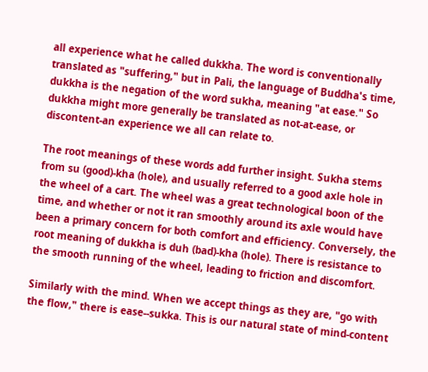all experience what he called dukkha. The word is conventionally translated as "suffering," but in Pali, the language of Buddha's time, dukkha is the negation of the word sukha, meaning "at ease." So dukkha might more generally be translated as not-at-ease, or discontent-an experience we all can relate to.

The root meanings of these words add further insight. Sukha stems from su (good)-kha (hole), and usually referred to a good axle hole in the wheel of a cart. The wheel was a great technological boon of the time, and whether or not it ran smoothly around its axle would have been a primary concern for both comfort and efficiency. Conversely, the root meaning of dukkha is duh (bad)-kha (hole). There is resistance to the smooth running of the wheel, leading to friction and discomfort.

Similarly with the mind. When we accept things as they are, "go with the flow," there is ease--sukka. This is our natural state of mind-content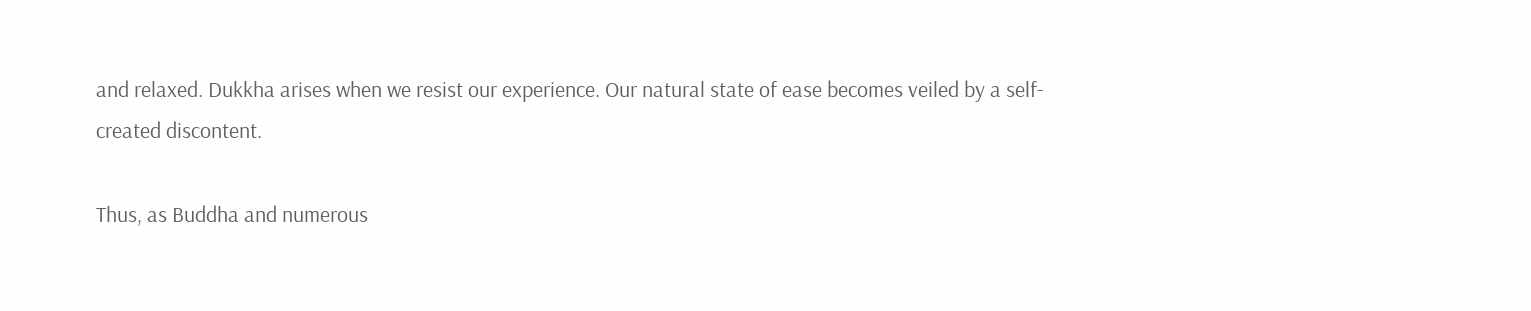and relaxed. Dukkha arises when we resist our experience. Our natural state of ease becomes veiled by a self-created discontent.

Thus, as Buddha and numerous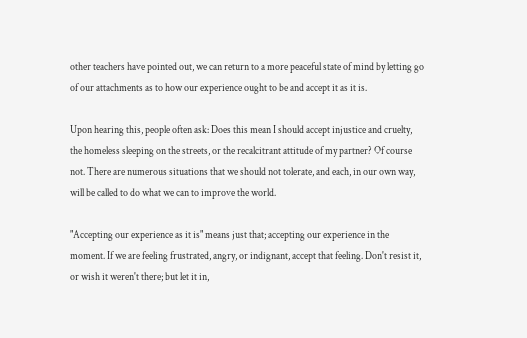other teachers have pointed out, we can return to a more peaceful state of mind by letting go of our attachments as to how our experience ought to be and accept it as it is.

Upon hearing this, people often ask: Does this mean I should accept injustice and cruelty, the homeless sleeping on the streets, or the recalcitrant attitude of my partner? Of course not. There are numerous situations that we should not tolerate, and each, in our own way, will be called to do what we can to improve the world.

"Accepting our experience as it is" means just that; accepting our experience in the moment. If we are feeling frustrated, angry, or indignant, accept that feeling. Don't resist it, or wish it weren't there; but let it in,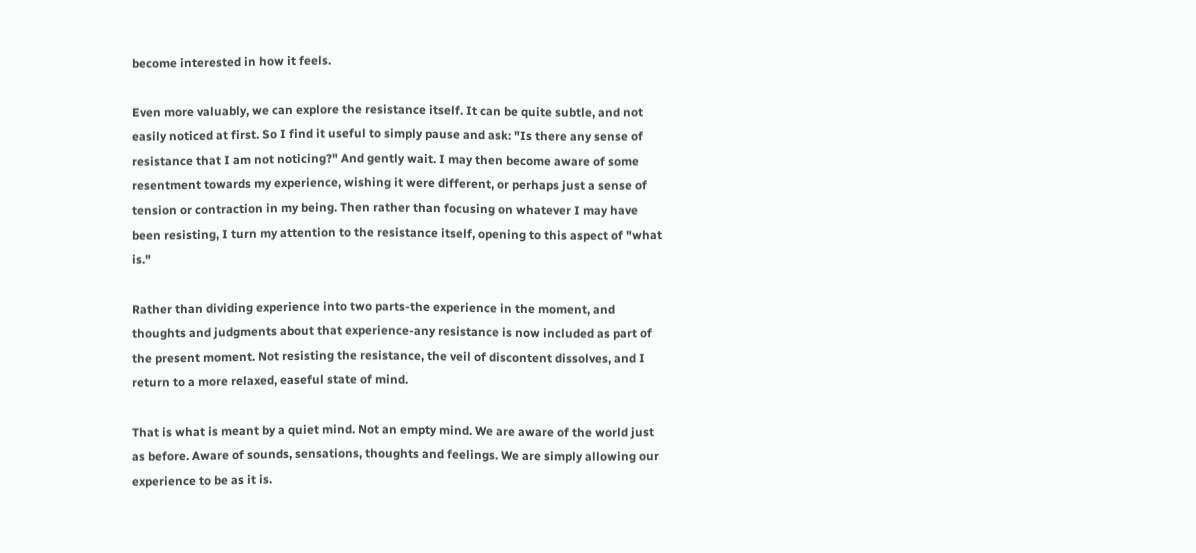become interested in how it feels.

Even more valuably, we can explore the resistance itself. It can be quite subtle, and not easily noticed at first. So I find it useful to simply pause and ask: "Is there any sense of resistance that I am not noticing?" And gently wait. I may then become aware of some resentment towards my experience, wishing it were different, or perhaps just a sense of tension or contraction in my being. Then rather than focusing on whatever I may have been resisting, I turn my attention to the resistance itself, opening to this aspect of "what is."

Rather than dividing experience into two parts-the experience in the moment, and thoughts and judgments about that experience-any resistance is now included as part of the present moment. Not resisting the resistance, the veil of discontent dissolves, and I return to a more relaxed, easeful state of mind.

That is what is meant by a quiet mind. Not an empty mind. We are aware of the world just as before. Aware of sounds, sensations, thoughts and feelings. We are simply allowing our experience to be as it is.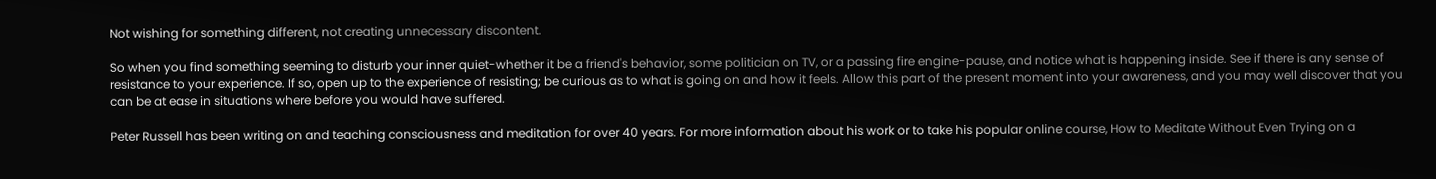Not wishing for something different, not creating unnecessary discontent.

So when you find something seeming to disturb your inner quiet-whether it be a friend's behavior, some politician on TV, or a passing fire engine-pause, and notice what is happening inside. See if there is any sense of resistance to your experience. If so, open up to the experience of resisting; be curious as to what is going on and how it feels. Allow this part of the present moment into your awareness, and you may well discover that you can be at ease in situations where before you would have suffered.

Peter Russell has been writing on and teaching consciousness and meditation for over 40 years. For more information about his work or to take his popular online course, How to Meditate Without Even Trying on a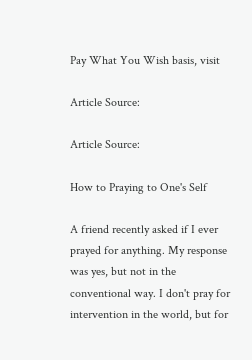Pay What You Wish basis, visit

Article Source:

Article Source:

How to Praying to One's Self

A friend recently asked if I ever prayed for anything. My response was yes, but not in the conventional way. I don't pray for intervention in the world, but for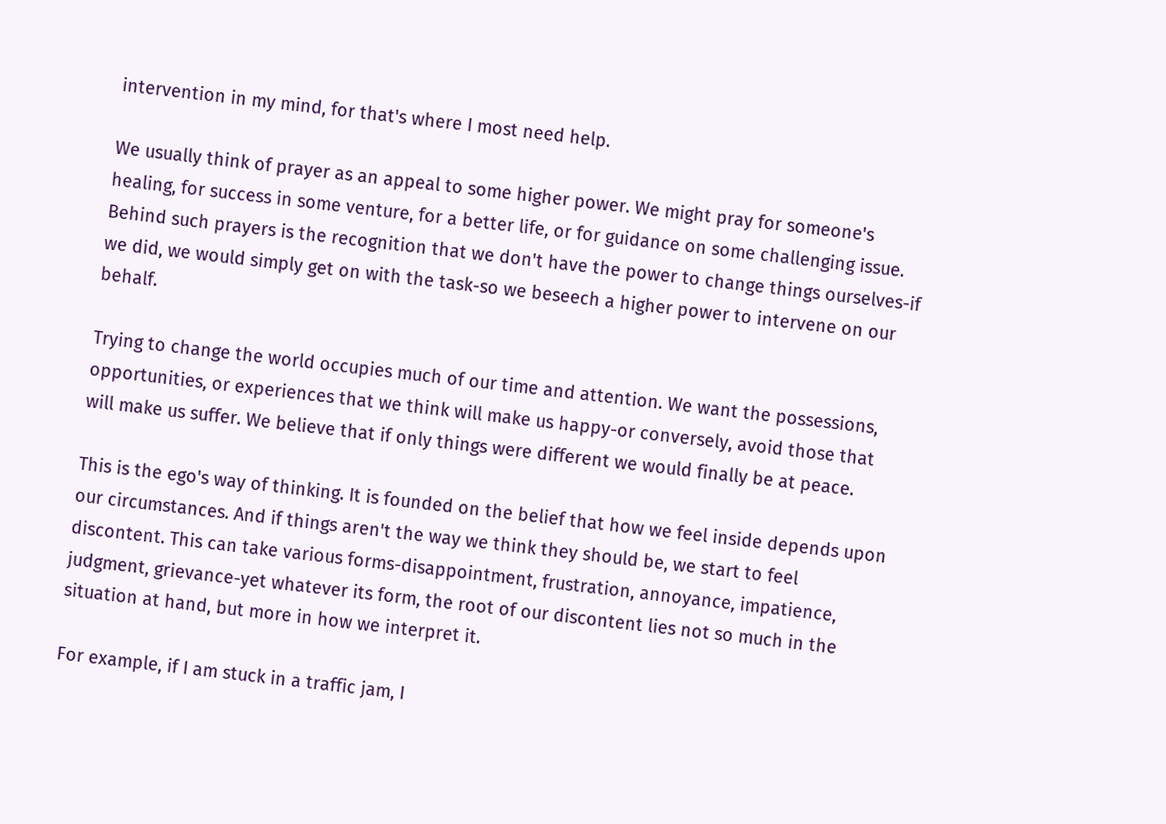intervention in my mind, for that's where I most need help.

We usually think of prayer as an appeal to some higher power. We might pray for someone's healing, for success in some venture, for a better life, or for guidance on some challenging issue. Behind such prayers is the recognition that we don't have the power to change things ourselves-if we did, we would simply get on with the task-so we beseech a higher power to intervene on our behalf.

Trying to change the world occupies much of our time and attention. We want the possessions, opportunities, or experiences that we think will make us happy-or conversely, avoid those that will make us suffer. We believe that if only things were different we would finally be at peace.

This is the ego's way of thinking. It is founded on the belief that how we feel inside depends upon our circumstances. And if things aren't the way we think they should be, we start to feel discontent. This can take various forms-disappointment, frustration, annoyance, impatience, judgment, grievance-yet whatever its form, the root of our discontent lies not so much in the situation at hand, but more in how we interpret it.

For example, if I am stuck in a traffic jam, I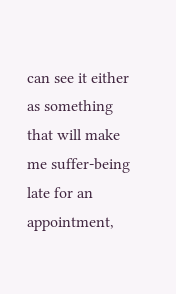can see it either as something that will make me suffer-being late for an appointment,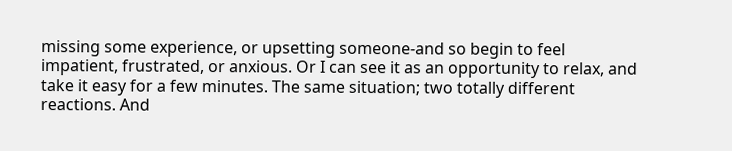missing some experience, or upsetting someone-and so begin to feel impatient, frustrated, or anxious. Or I can see it as an opportunity to relax, and take it easy for a few minutes. The same situation; two totally different reactions. And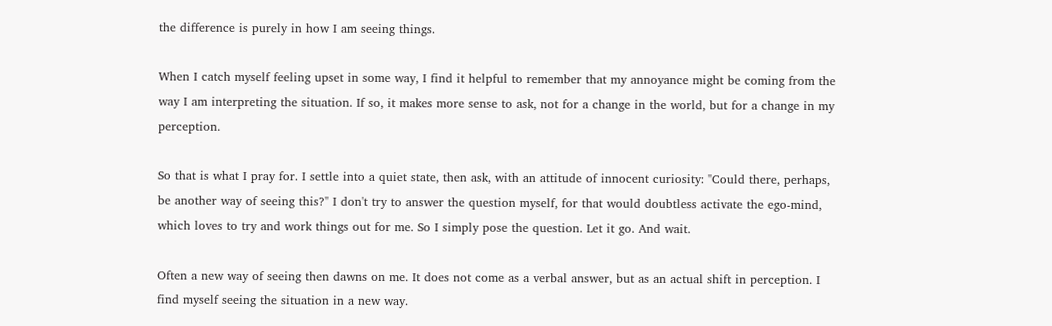the difference is purely in how I am seeing things.

When I catch myself feeling upset in some way, I find it helpful to remember that my annoyance might be coming from the way I am interpreting the situation. If so, it makes more sense to ask, not for a change in the world, but for a change in my perception.

So that is what I pray for. I settle into a quiet state, then ask, with an attitude of innocent curiosity: "Could there, perhaps, be another way of seeing this?" I don't try to answer the question myself, for that would doubtless activate the ego-mind, which loves to try and work things out for me. So I simply pose the question. Let it go. And wait.

Often a new way of seeing then dawns on me. It does not come as a verbal answer, but as an actual shift in perception. I find myself seeing the situation in a new way.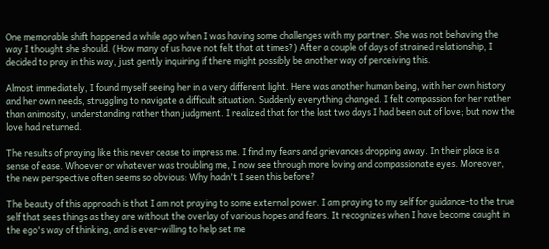One memorable shift happened a while ago when I was having some challenges with my partner. She was not behaving the way I thought she should. (How many of us have not felt that at times?) After a couple of days of strained relationship, I decided to pray in this way, just gently inquiring if there might possibly be another way of perceiving this.

Almost immediately, I found myself seeing her in a very different light. Here was another human being, with her own history and her own needs, struggling to navigate a difficult situation. Suddenly everything changed. I felt compassion for her rather than animosity, understanding rather than judgment. I realized that for the last two days I had been out of love; but now the love had returned.

The results of praying like this never cease to impress me. I find my fears and grievances dropping away. In their place is a sense of ease. Whoever or whatever was troubling me, I now see through more loving and compassionate eyes. Moreover, the new perspective often seems so obvious: Why hadn't I seen this before?

The beauty of this approach is that I am not praying to some external power. I am praying to my self for guidance-to the true self that sees things as they are without the overlay of various hopes and fears. It recognizes when I have become caught in the ego's way of thinking, and is ever-willing to help set me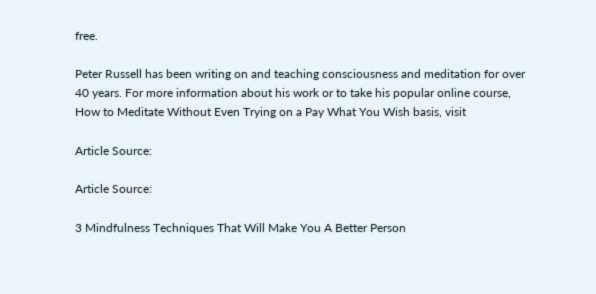free.

Peter Russell has been writing on and teaching consciousness and meditation for over 40 years. For more information about his work or to take his popular online course, How to Meditate Without Even Trying on a Pay What You Wish basis, visit

Article Source:

Article Source:

3 Mindfulness Techniques That Will Make You A Better Person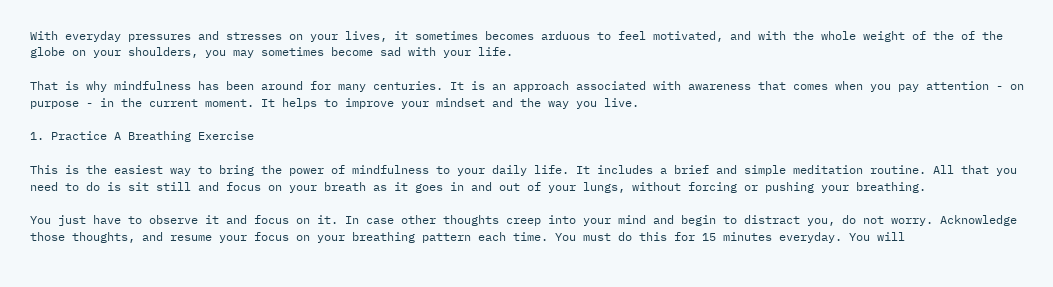With everyday pressures and stresses on your lives, it sometimes becomes arduous to feel motivated, and with the whole weight of the of the globe on your shoulders, you may sometimes become sad with your life.

That is why mindfulness has been around for many centuries. It is an approach associated with awareness that comes when you pay attention - on purpose - in the current moment. It helps to improve your mindset and the way you live.

1. Practice A Breathing Exercise

This is the easiest way to bring the power of mindfulness to your daily life. It includes a brief and simple meditation routine. All that you need to do is sit still and focus on your breath as it goes in and out of your lungs, without forcing or pushing your breathing.

You just have to observe it and focus on it. In case other thoughts creep into your mind and begin to distract you, do not worry. Acknowledge those thoughts, and resume your focus on your breathing pattern each time. You must do this for 15 minutes everyday. You will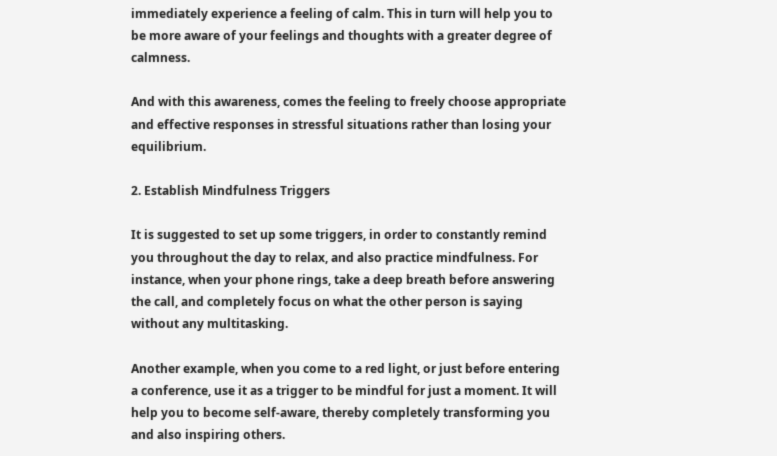immediately experience a feeling of calm. This in turn will help you to be more aware of your feelings and thoughts with a greater degree of calmness.

And with this awareness, comes the feeling to freely choose appropriate and effective responses in stressful situations rather than losing your equilibrium.

2. Establish Mindfulness Triggers

It is suggested to set up some triggers, in order to constantly remind you throughout the day to relax, and also practice mindfulness. For instance, when your phone rings, take a deep breath before answering the call, and completely focus on what the other person is saying without any multitasking.

Another example, when you come to a red light, or just before entering a conference, use it as a trigger to be mindful for just a moment. It will help you to become self-aware, thereby completely transforming you and also inspiring others.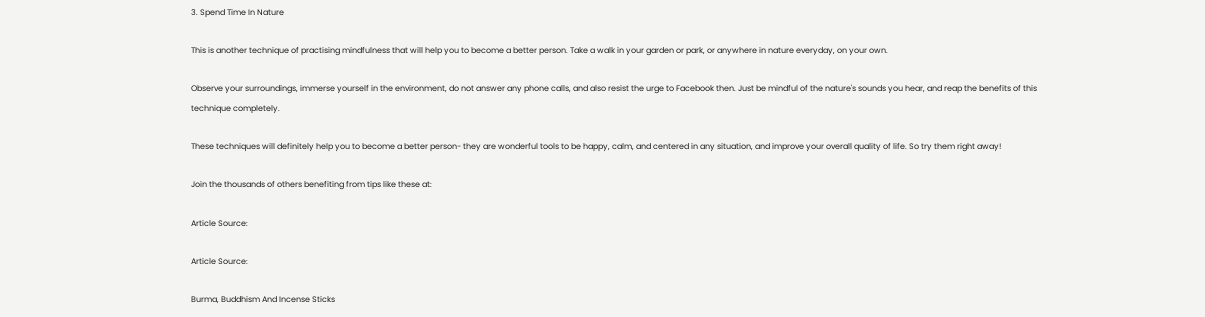3. Spend Time In Nature

This is another technique of practising mindfulness that will help you to become a better person. Take a walk in your garden or park, or anywhere in nature everyday, on your own.

Observe your surroundings, immerse yourself in the environment, do not answer any phone calls, and also resist the urge to Facebook then. Just be mindful of the nature's sounds you hear, and reap the benefits of this technique completely.

These techniques will definitely help you to become a better person- they are wonderful tools to be happy, calm, and centered in any situation, and improve your overall quality of life. So try them right away!

Join the thousands of others benefiting from tips like these at:

Article Source:

Article Source:

Burma, Buddhism And Incense Sticks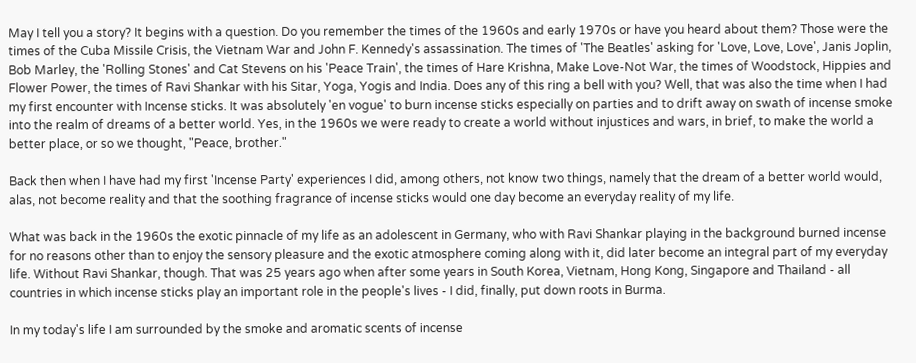May I tell you a story? It begins with a question. Do you remember the times of the 1960s and early 1970s or have you heard about them? Those were the times of the Cuba Missile Crisis, the Vietnam War and John F. Kennedy's assassination. The times of 'The Beatles' asking for 'Love, Love, Love', Janis Joplin, Bob Marley, the 'Rolling Stones' and Cat Stevens on his 'Peace Train', the times of Hare Krishna, Make Love-Not War, the times of Woodstock, Hippies and Flower Power, the times of Ravi Shankar with his Sitar, Yoga, Yogis and India. Does any of this ring a bell with you? Well, that was also the time when I had my first encounter with Incense sticks. It was absolutely 'en vogue' to burn incense sticks especially on parties and to drift away on swath of incense smoke into the realm of dreams of a better world. Yes, in the 1960s we were ready to create a world without injustices and wars, in brief, to make the world a better place, or so we thought, "Peace, brother."

Back then when I have had my first 'Incense Party' experiences I did, among others, not know two things, namely that the dream of a better world would, alas, not become reality and that the soothing fragrance of incense sticks would one day become an everyday reality of my life.

What was back in the 1960s the exotic pinnacle of my life as an adolescent in Germany, who with Ravi Shankar playing in the background burned incense for no reasons other than to enjoy the sensory pleasure and the exotic atmosphere coming along with it, did later become an integral part of my everyday life. Without Ravi Shankar, though. That was 25 years ago when after some years in South Korea, Vietnam, Hong Kong, Singapore and Thailand - all countries in which incense sticks play an important role in the people's lives - I did, finally, put down roots in Burma.

In my today's life I am surrounded by the smoke and aromatic scents of incense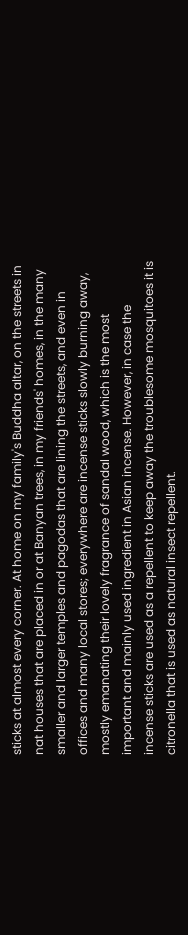sticks at almost every corner. At home on my family's Buddha altar, on the streets in nat houses that are placed in or at Banyan trees, in my friends' homes, in the many smaller and larger temples and pagodas that are lining the streets, and even in offices and many local stores; everywhere are incense sticks slowly burning away, mostly emanating their lovely fragrance of sandal wood, which is the most important and mainly used ingredient in Asian incense. However, in case the incense sticks are used as a repellent to keep away the troublesome mosquitoes it is citronella that is used as natural insect repellent.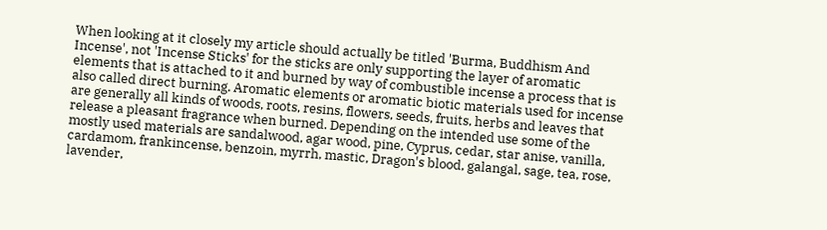When looking at it closely my article should actually be titled 'Burma, Buddhism And Incense', not 'Incense Sticks' for the sticks are only supporting the layer of aromatic elements that is attached to it and burned by way of combustible incense a process that is also called direct burning. Aromatic elements or aromatic biotic materials used for incense are generally all kinds of woods, roots, resins, flowers, seeds, fruits, herbs and leaves that release a pleasant fragrance when burned. Depending on the intended use some of the mostly used materials are sandalwood, agar wood, pine, Cyprus, cedar, star anise, vanilla, cardamom, frankincense, benzoin, myrrh, mastic, Dragon's blood, galangal, sage, tea, rose, lavender,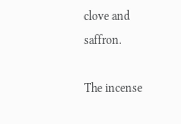clove and saffron.

The incense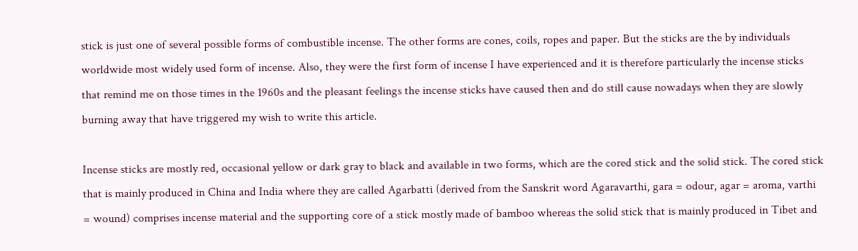stick is just one of several possible forms of combustible incense. The other forms are cones, coils, ropes and paper. But the sticks are the by individuals worldwide most widely used form of incense. Also, they were the first form of incense I have experienced and it is therefore particularly the incense sticks that remind me on those times in the 1960s and the pleasant feelings the incense sticks have caused then and do still cause nowadays when they are slowly burning away that have triggered my wish to write this article.

Incense sticks are mostly red, occasional yellow or dark gray to black and available in two forms, which are the cored stick and the solid stick. The cored stick that is mainly produced in China and India where they are called Agarbatti (derived from the Sanskrit word Agaravarthi, gara = odour, agar = aroma, varthi = wound) comprises incense material and the supporting core of a stick mostly made of bamboo whereas the solid stick that is mainly produced in Tibet and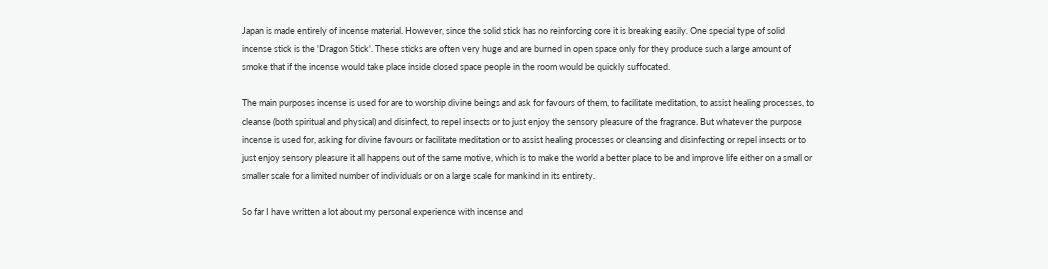Japan is made entirely of incense material. However, since the solid stick has no reinforcing core it is breaking easily. One special type of solid incense stick is the 'Dragon Stick'. These sticks are often very huge and are burned in open space only for they produce such a large amount of smoke that if the incense would take place inside closed space people in the room would be quickly suffocated.

The main purposes incense is used for are to worship divine beings and ask for favours of them, to facilitate meditation, to assist healing processes, to cleanse (both spiritual and physical) and disinfect, to repel insects or to just enjoy the sensory pleasure of the fragrance. But whatever the purpose incense is used for, asking for divine favours or facilitate meditation or to assist healing processes or cleansing and disinfecting or repel insects or to just enjoy sensory pleasure it all happens out of the same motive, which is to make the world a better place to be and improve life either on a small or smaller scale for a limited number of individuals or on a large scale for mankind in its entirety.

So far I have written a lot about my personal experience with incense and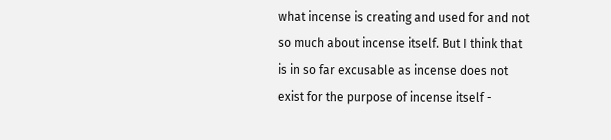what incense is creating and used for and not so much about incense itself. But I think that is in so far excusable as incense does not exist for the purpose of incense itself -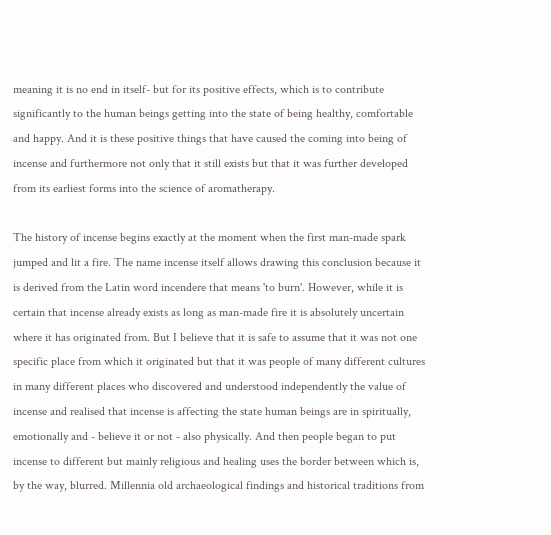meaning it is no end in itself- but for its positive effects, which is to contribute significantly to the human beings getting into the state of being healthy, comfortable and happy. And it is these positive things that have caused the coming into being of incense and furthermore not only that it still exists but that it was further developed from its earliest forms into the science of aromatherapy.

The history of incense begins exactly at the moment when the first man-made spark jumped and lit a fire. The name incense itself allows drawing this conclusion because it is derived from the Latin word incendere that means 'to burn'. However, while it is certain that incense already exists as long as man-made fire it is absolutely uncertain where it has originated from. But I believe that it is safe to assume that it was not one specific place from which it originated but that it was people of many different cultures in many different places who discovered and understood independently the value of incense and realised that incense is affecting the state human beings are in spiritually, emotionally and - believe it or not - also physically. And then people began to put incense to different but mainly religious and healing uses the border between which is, by the way, blurred. Millennia old archaeological findings and historical traditions from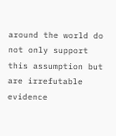around the world do not only support this assumption but are irrefutable evidence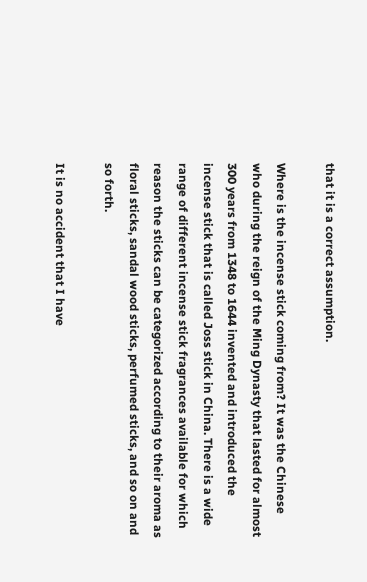that it is a correct assumption.

Where is the incense stick coming from? It was the Chinese who during the reign of the Ming Dynasty that lasted for almost 300 years from 1348 to 1644 invented and introduced the incense stick that is called Joss stick in China. There is a wide range of different incense stick fragrances available for which reason the sticks can be categorized according to their aroma as floral sticks, sandal wood sticks, perfumed sticks, and so on and so forth.

It is no accident that I have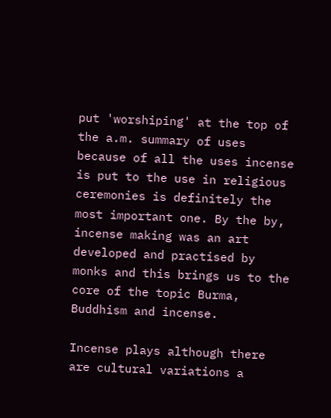put 'worshiping' at the top of the a.m. summary of uses because of all the uses incense is put to the use in religious ceremonies is definitely the most important one. By the by, incense making was an art developed and practised by monks and this brings us to the core of the topic Burma, Buddhism and incense.

Incense plays although there are cultural variations a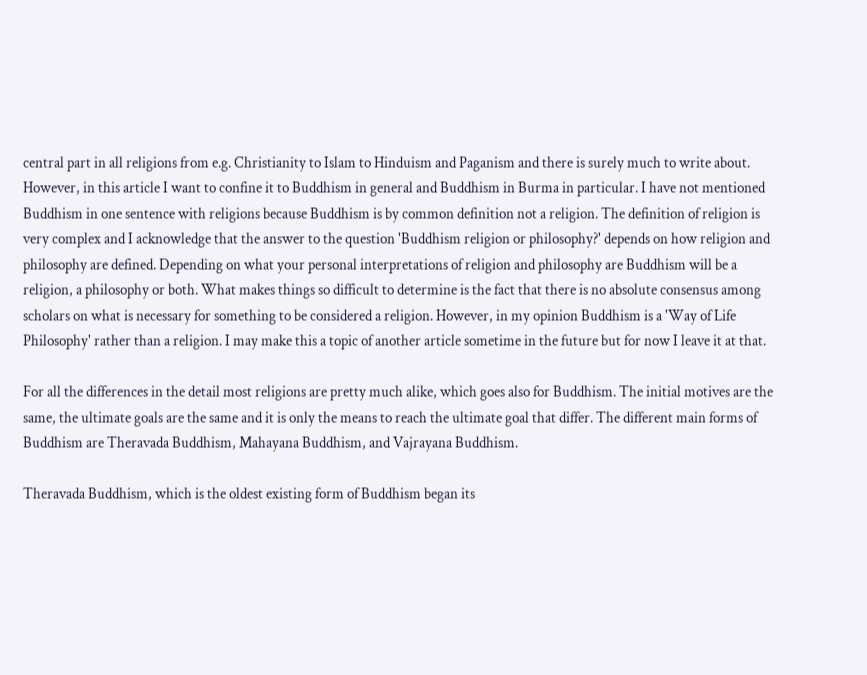central part in all religions from e.g. Christianity to Islam to Hinduism and Paganism and there is surely much to write about. However, in this article I want to confine it to Buddhism in general and Buddhism in Burma in particular. I have not mentioned Buddhism in one sentence with religions because Buddhism is by common definition not a religion. The definition of religion is very complex and I acknowledge that the answer to the question 'Buddhism religion or philosophy?' depends on how religion and philosophy are defined. Depending on what your personal interpretations of religion and philosophy are Buddhism will be a religion, a philosophy or both. What makes things so difficult to determine is the fact that there is no absolute consensus among scholars on what is necessary for something to be considered a religion. However, in my opinion Buddhism is a 'Way of Life Philosophy' rather than a religion. I may make this a topic of another article sometime in the future but for now I leave it at that.

For all the differences in the detail most religions are pretty much alike, which goes also for Buddhism. The initial motives are the same, the ultimate goals are the same and it is only the means to reach the ultimate goal that differ. The different main forms of Buddhism are Theravada Buddhism, Mahayana Buddhism, and Vajrayana Buddhism.

Theravada Buddhism, which is the oldest existing form of Buddhism began its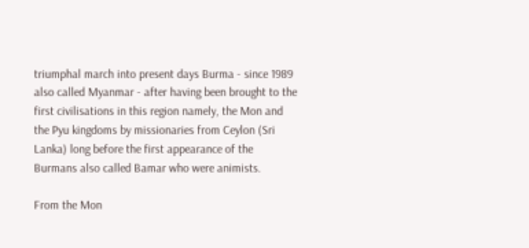triumphal march into present days Burma - since 1989 also called Myanmar - after having been brought to the first civilisations in this region namely, the Mon and the Pyu kingdoms by missionaries from Ceylon (Sri Lanka) long before the first appearance of the Burmans also called Bamar who were animists.

From the Mon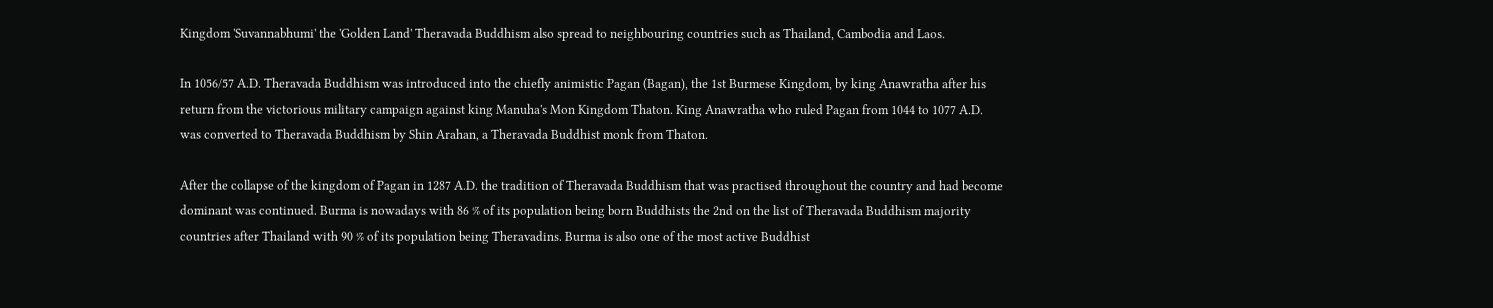Kingdom 'Suvannabhumi' the 'Golden Land' Theravada Buddhism also spread to neighbouring countries such as Thailand, Cambodia and Laos.

In 1056/57 A.D. Theravada Buddhism was introduced into the chiefly animistic Pagan (Bagan), the 1st Burmese Kingdom, by king Anawratha after his return from the victorious military campaign against king Manuha's Mon Kingdom Thaton. King Anawratha who ruled Pagan from 1044 to 1077 A.D. was converted to Theravada Buddhism by Shin Arahan, a Theravada Buddhist monk from Thaton.

After the collapse of the kingdom of Pagan in 1287 A.D. the tradition of Theravada Buddhism that was practised throughout the country and had become dominant was continued. Burma is nowadays with 86 % of its population being born Buddhists the 2nd on the list of Theravada Buddhism majority countries after Thailand with 90 % of its population being Theravadins. Burma is also one of the most active Buddhist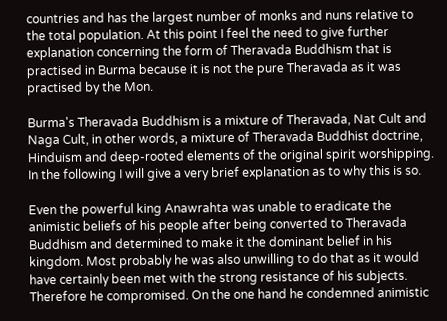countries and has the largest number of monks and nuns relative to the total population. At this point I feel the need to give further explanation concerning the form of Theravada Buddhism that is practised in Burma because it is not the pure Theravada as it was practised by the Mon.

Burma's Theravada Buddhism is a mixture of Theravada, Nat Cult and Naga Cult, in other words, a mixture of Theravada Buddhist doctrine, Hinduism and deep-rooted elements of the original spirit worshipping. In the following I will give a very brief explanation as to why this is so.

Even the powerful king Anawrahta was unable to eradicate the animistic beliefs of his people after being converted to Theravada Buddhism and determined to make it the dominant belief in his kingdom. Most probably he was also unwilling to do that as it would have certainly been met with the strong resistance of his subjects. Therefore he compromised. On the one hand he condemned animistic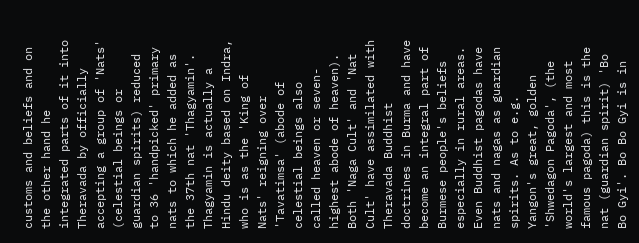customs and beliefs and on the other hand he integrated parts of it into Theravada by officially accepting a group of 'Nats' (celestial beings or guardian spirits) reduced to 36 'handpicked' primary nats to which he added as the 37th nat 'Thagyamin'. Thagyamin is actually a Hindu deity based on Indra, who is as the 'King of Nats' reigning over 'Tavatimsa' (abode of celestial beings also called heaven or seven-highest abode of heaven). Both 'Naga Cult' and 'Nat Cult' have assimilated with Theravada Buddhist doctrines in Burma and have become an integral part of Burmese people's beliefs especially in rural areas. Even Buddhist pagodas have nats and nagas as guardian spirits. As to e.g. Yangon's great, golden 'Shwedagon Pagoda', (the world's largest and most famous pagoda) this is the nat (guardian spirit) 'Bo Bo Gyi'. Bo Bo Gyi is in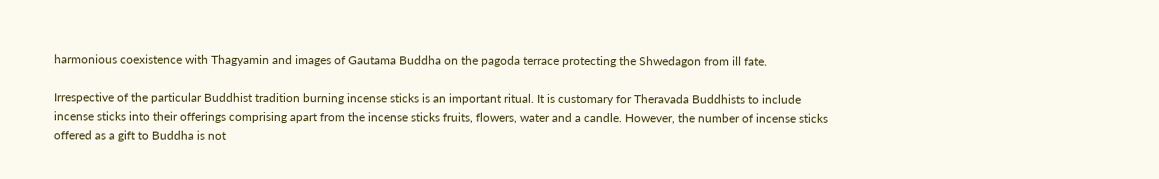harmonious coexistence with Thagyamin and images of Gautama Buddha on the pagoda terrace protecting the Shwedagon from ill fate.

Irrespective of the particular Buddhist tradition burning incense sticks is an important ritual. It is customary for Theravada Buddhists to include incense sticks into their offerings comprising apart from the incense sticks fruits, flowers, water and a candle. However, the number of incense sticks offered as a gift to Buddha is not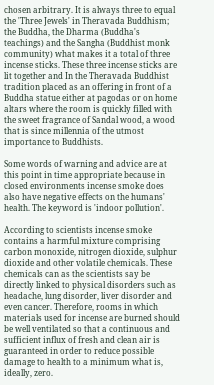chosen arbitrary. It is always three to equal the 'Three Jewels' in Theravada Buddhism; the Buddha, the Dharma (Buddha's teachings) and the Sangha (Buddhist monk community) what makes it a total of three incense sticks. These three incense sticks are lit together and In the Theravada Buddhist tradition placed as an offering in front of a Buddha statue either at pagodas or on home altars where the room is quickly filled with the sweet fragrance of Sandal wood, a wood that is since millennia of the utmost importance to Buddhists.

Some words of warning and advice are at this point in time appropriate because in closed environments incense smoke does also have negative effects on the humans' health. The keyword is 'indoor pollution'.

According to scientists incense smoke contains a harmful mixture comprising carbon monoxide, nitrogen dioxide, sulphur dioxide and other volatile chemicals. These chemicals can as the scientists say be directly linked to physical disorders such as headache, lung disorder, liver disorder and even cancer. Therefore, rooms in which materials used for incense are burned should be well ventilated so that a continuous and sufficient influx of fresh and clean air is guaranteed in order to reduce possible damage to health to a minimum what is, ideally, zero.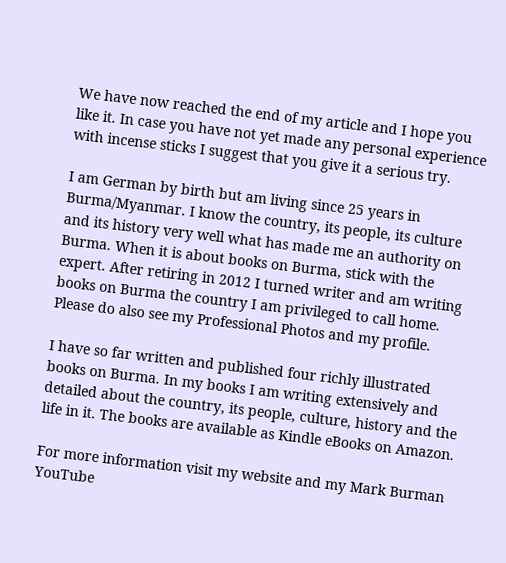We have now reached the end of my article and I hope you like it. In case you have not yet made any personal experience with incense sticks I suggest that you give it a serious try.

I am German by birth but am living since 25 years in Burma/Myanmar. I know the country, its people, its culture and its history very well what has made me an authority on Burma. When it is about books on Burma, stick with the expert. After retiring in 2012 I turned writer and am writing books on Burma the country I am privileged to call home. Please do also see my Professional Photos and my profile.

I have so far written and published four richly illustrated books on Burma. In my books I am writing extensively and detailed about the country, its people, culture, history and the life in it. The books are available as Kindle eBooks on Amazon.

For more information visit my website and my Mark Burman YouTube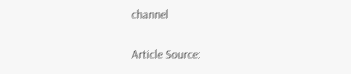channel

Article Source: